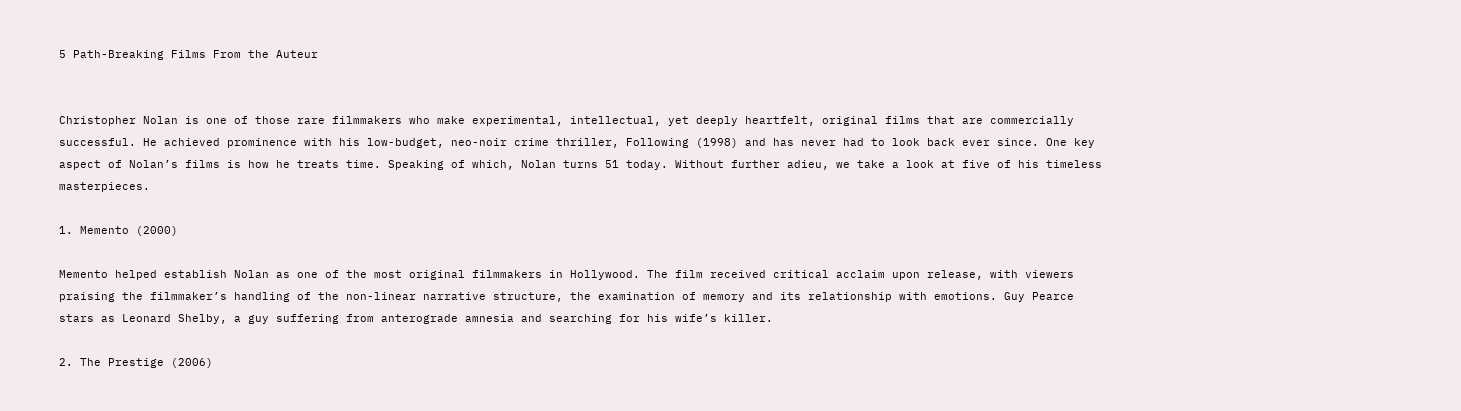5 Path-Breaking Films From the Auteur


Christopher Nolan is one of those rare filmmakers who make experimental, intellectual, yet deeply heartfelt, original films that are commercially successful. He achieved prominence with his low-budget, neo-noir crime thriller, Following (1998) and has never had to look back ever since. One key aspect of Nolan’s films is how he treats time. Speaking of which, Nolan turns 51 today. Without further adieu, we take a look at five of his timeless masterpieces.

1. Memento (2000)

Memento helped establish Nolan as one of the most original filmmakers in Hollywood. The film received critical acclaim upon release, with viewers praising the filmmaker’s handling of the non-linear narrative structure, the examination of memory and its relationship with emotions. Guy Pearce stars as Leonard Shelby, a guy suffering from anterograde amnesia and searching for his wife’s killer.

2. The Prestige (2006)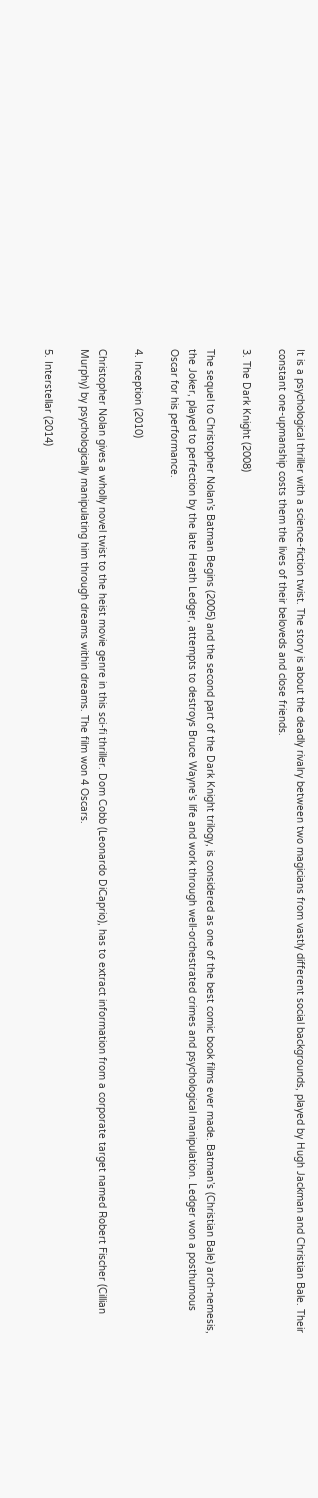It is a psychological thriller with a science-fiction twist. The story is about the deadly rivalry between two magicians from vastly different social backgrounds, played by Hugh Jackman and Christian Bale. Their constant one-upmanship costs them the lives of their beloveds and close friends.

3. The Dark Knight (2008)

The sequel to Christopher Nolan’s Batman Begins (2005) and the second part of the Dark Knight trilogy, is considered as one of the best comic book films ever made. Batman’s (Christian Bale) arch-nemesis, the Joker, played to perfection by the late Heath Ledger, attempts to destroys Bruce Wayne’s life and work through well-orchestrated crimes and psychological manipulation. Ledger won a posthumous Oscar for his performance.

4. Inception (2010)

Christopher Nolan gives a wholly novel twist to the heist movie genre in this sci-fi thriller. Dom Cobb (Leonardo DiCaprio), has to extract information from a corporate target named Robert Fischer (Cillian Murphy) by psychologically manipulating him through dreams within dreams. The film won 4 Oscars.

5. Interstellar (2014)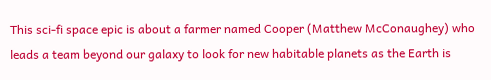This sci-fi space epic is about a farmer named Cooper (Matthew McConaughey) who leads a team beyond our galaxy to look for new habitable planets as the Earth is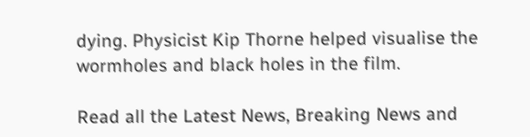dying. Physicist Kip Thorne helped visualise the wormholes and black holes in the film.

Read all the Latest News, Breaking News and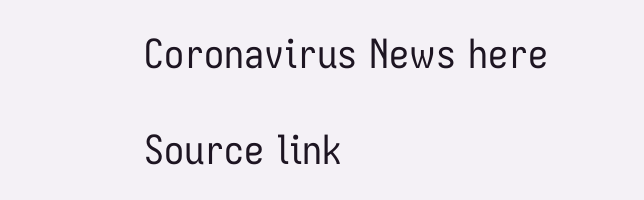Coronavirus News here

Source link